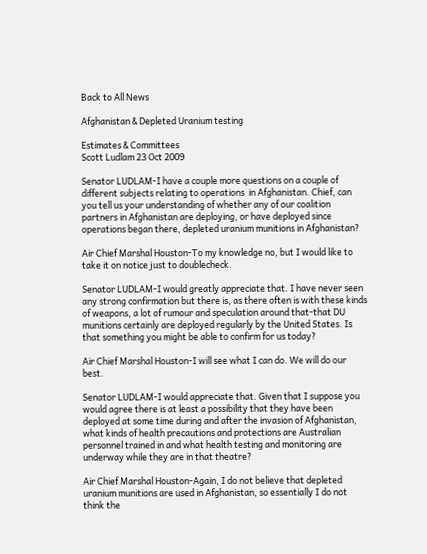Back to All News

Afghanistan & Depleted Uranium testing

Estimates & Committees
Scott Ludlam 23 Oct 2009

Senator LUDLAM-I have a couple more questions on a couple of different subjects relating to operations  in Afghanistan. Chief, can you tell us your understanding of whether any of our coalition partners in Afghanistan are deploying, or have deployed since operations began there, depleted uranium munitions in Afghanistan?

Air Chief Marshal Houston-To my knowledge no, but I would like to take it on notice just to doublecheck.

Senator LUDLAM-I would greatly appreciate that. I have never seen any strong confirmation but there is, as there often is with these kinds of weapons, a lot of rumour and speculation around that-that DU munitions certainly are deployed regularly by the United States. Is that something you might be able to confirm for us today?

Air Chief Marshal Houston-I will see what I can do. We will do our best.

Senator LUDLAM-I would appreciate that. Given that I suppose you would agree there is at least a possibility that they have been deployed at some time during and after the invasion of Afghanistan, what kinds of health precautions and protections are Australian personnel trained in and what health testing and monitoring are underway while they are in that theatre?

Air Chief Marshal Houston-Again, I do not believe that depleted uranium munitions are used in Afghanistan, so essentially I do not think the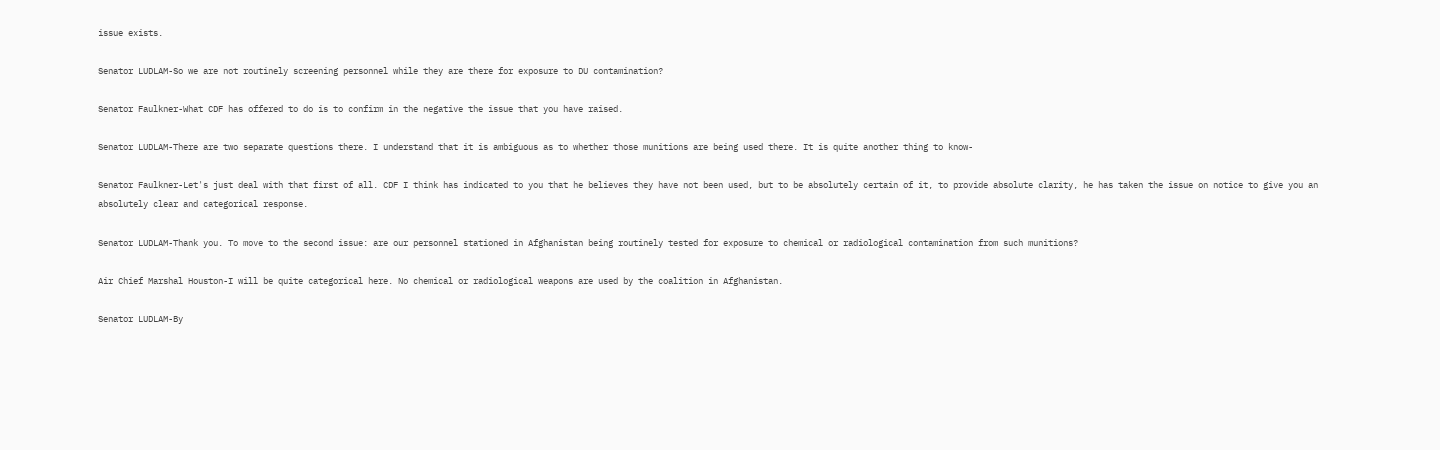issue exists.

Senator LUDLAM-So we are not routinely screening personnel while they are there for exposure to DU contamination?

Senator Faulkner-What CDF has offered to do is to confirm in the negative the issue that you have raised.

Senator LUDLAM-There are two separate questions there. I understand that it is ambiguous as to whether those munitions are being used there. It is quite another thing to know-

Senator Faulkner-Let's just deal with that first of all. CDF I think has indicated to you that he believes they have not been used, but to be absolutely certain of it, to provide absolute clarity, he has taken the issue on notice to give you an absolutely clear and categorical response.

Senator LUDLAM-Thank you. To move to the second issue: are our personnel stationed in Afghanistan being routinely tested for exposure to chemical or radiological contamination from such munitions?

Air Chief Marshal Houston-I will be quite categorical here. No chemical or radiological weapons are used by the coalition in Afghanistan.

Senator LUDLAM-By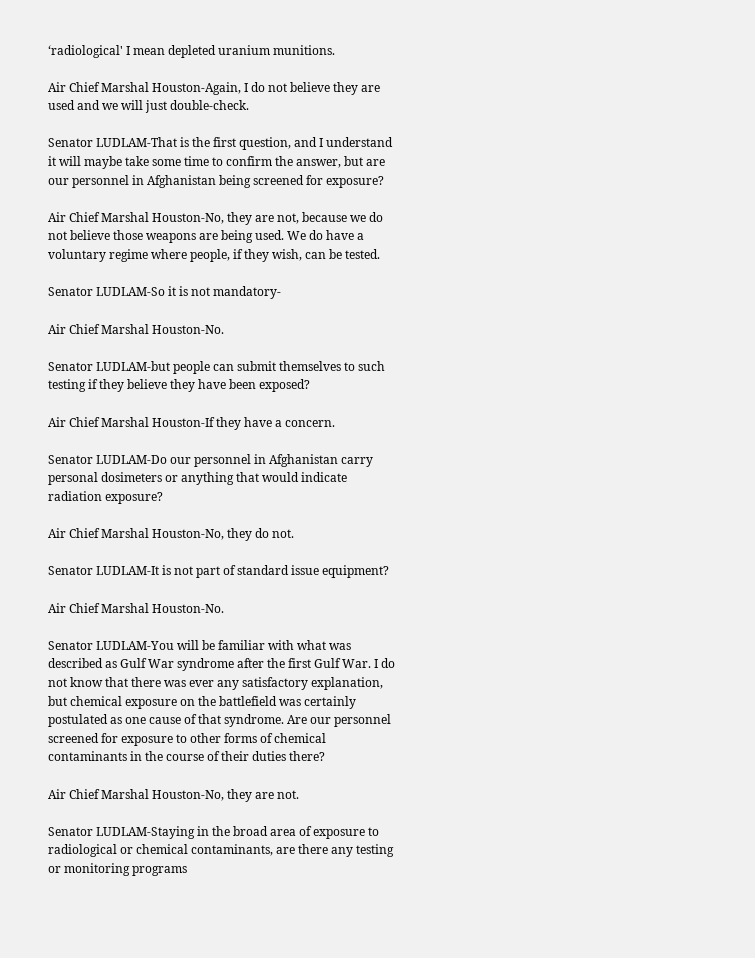‘radiological' I mean depleted uranium munitions.

Air Chief Marshal Houston-Again, I do not believe they are used and we will just double-check.

Senator LUDLAM-That is the first question, and I understand it will maybe take some time to confirm the answer, but are our personnel in Afghanistan being screened for exposure?

Air Chief Marshal Houston-No, they are not, because we do not believe those weapons are being used. We do have a voluntary regime where people, if they wish, can be tested.

Senator LUDLAM-So it is not mandatory-

Air Chief Marshal Houston-No.

Senator LUDLAM-but people can submit themselves to such testing if they believe they have been exposed?

Air Chief Marshal Houston-If they have a concern.

Senator LUDLAM-Do our personnel in Afghanistan carry personal dosimeters or anything that would indicate radiation exposure?

Air Chief Marshal Houston-No, they do not.

Senator LUDLAM-It is not part of standard issue equipment?

Air Chief Marshal Houston-No.

Senator LUDLAM-You will be familiar with what was described as Gulf War syndrome after the first Gulf War. I do not know that there was ever any satisfactory explanation, but chemical exposure on the battlefield was certainly postulated as one cause of that syndrome. Are our personnel screened for exposure to other forms of chemical contaminants in the course of their duties there?

Air Chief Marshal Houston-No, they are not.

Senator LUDLAM-Staying in the broad area of exposure to radiological or chemical contaminants, are there any testing or monitoring programs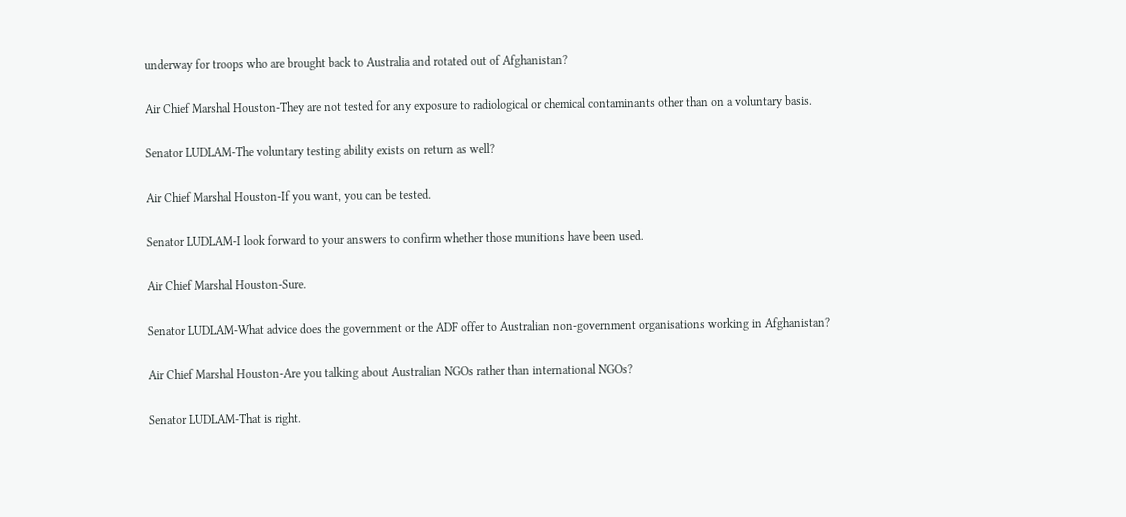underway for troops who are brought back to Australia and rotated out of Afghanistan?

Air Chief Marshal Houston-They are not tested for any exposure to radiological or chemical contaminants other than on a voluntary basis.

Senator LUDLAM-The voluntary testing ability exists on return as well?

Air Chief Marshal Houston-If you want, you can be tested.

Senator LUDLAM-I look forward to your answers to confirm whether those munitions have been used.

Air Chief Marshal Houston-Sure.

Senator LUDLAM-What advice does the government or the ADF offer to Australian non-government organisations working in Afghanistan?

Air Chief Marshal Houston-Are you talking about Australian NGOs rather than international NGOs?

Senator LUDLAM-That is right.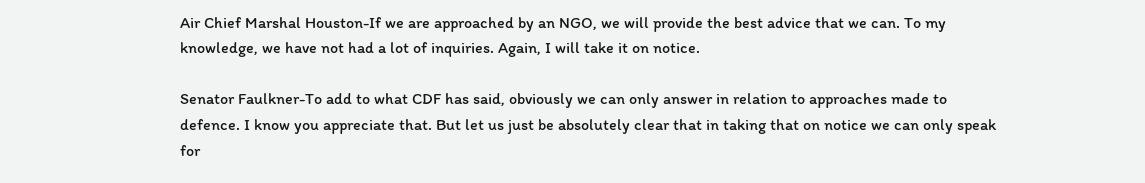Air Chief Marshal Houston-If we are approached by an NGO, we will provide the best advice that we can. To my knowledge, we have not had a lot of inquiries. Again, I will take it on notice.

Senator Faulkner-To add to what CDF has said, obviously we can only answer in relation to approaches made to defence. I know you appreciate that. But let us just be absolutely clear that in taking that on notice we can only speak for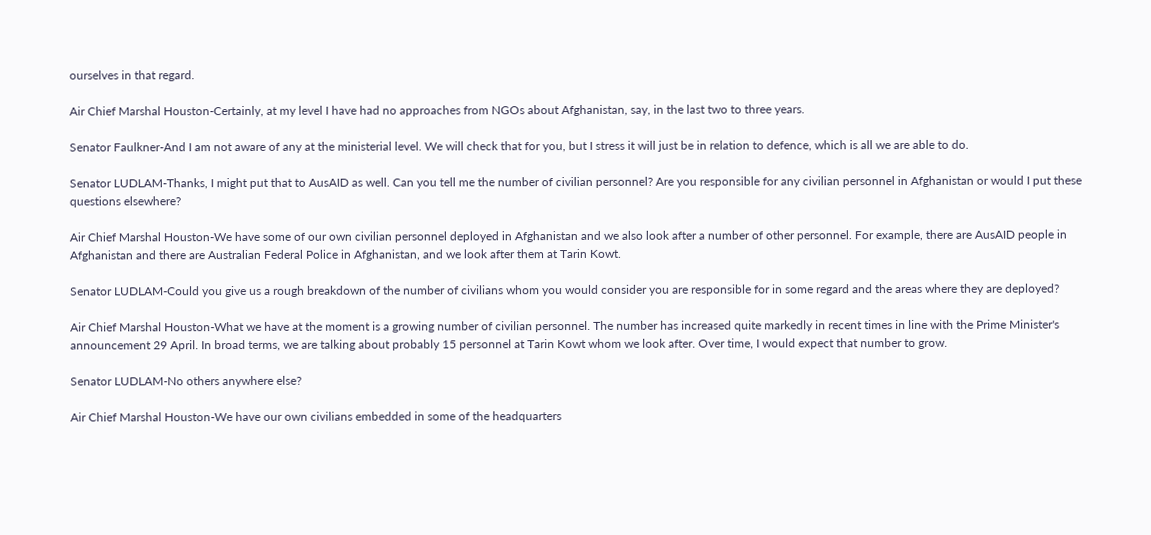ourselves in that regard.

Air Chief Marshal Houston-Certainly, at my level I have had no approaches from NGOs about Afghanistan, say, in the last two to three years.

Senator Faulkner-And I am not aware of any at the ministerial level. We will check that for you, but I stress it will just be in relation to defence, which is all we are able to do.

Senator LUDLAM-Thanks, I might put that to AusAID as well. Can you tell me the number of civilian personnel? Are you responsible for any civilian personnel in Afghanistan or would I put these questions elsewhere?

Air Chief Marshal Houston-We have some of our own civilian personnel deployed in Afghanistan and we also look after a number of other personnel. For example, there are AusAID people in Afghanistan and there are Australian Federal Police in Afghanistan, and we look after them at Tarin Kowt.

Senator LUDLAM-Could you give us a rough breakdown of the number of civilians whom you would consider you are responsible for in some regard and the areas where they are deployed?

Air Chief Marshal Houston-What we have at the moment is a growing number of civilian personnel. The number has increased quite markedly in recent times in line with the Prime Minister's announcement 29 April. In broad terms, we are talking about probably 15 personnel at Tarin Kowt whom we look after. Over time, I would expect that number to grow.

Senator LUDLAM-No others anywhere else?

Air Chief Marshal Houston-We have our own civilians embedded in some of the headquarters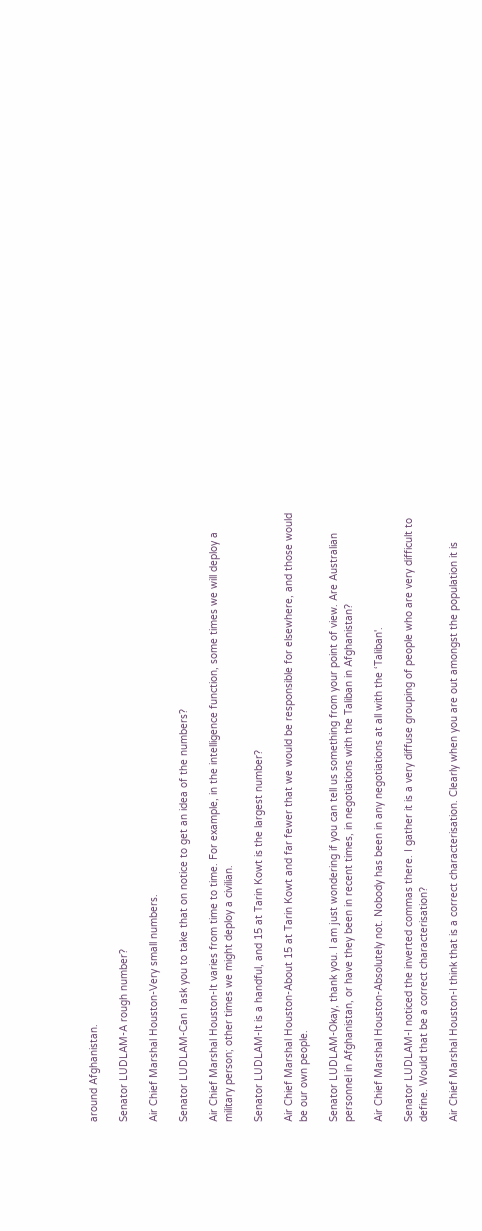around Afghanistan.

Senator LUDLAM-A rough number?

Air Chief Marshal Houston-Very small numbers.

Senator LUDLAM-Can I ask you to take that on notice to get an idea of the numbers?

Air Chief Marshal Houston-It varies from time to time. For example, in the intelligence function, some times we will deploy a military person; other times we might deploy a civilian.

Senator LUDLAM-It is a handful, and 15 at Tarin Kowt is the largest number?

Air Chief Marshal Houston-About 15 at Tarin Kowt and far fewer that we would be responsible for elsewhere, and those would be our own people.

Senator LUDLAM-Okay, thank you. I am just wondering if you can tell us something from your point of view. Are Australian personnel in Afghanistan, or have they been in recent times, in negotiations with the Taliban in Afghanistan?

Air Chief Marshal Houston-Absolutely not. Nobody has been in any negotiations at all with the ‘Taliban'.

Senator LUDLAM-I noticed the inverted commas there. I gather it is a very diffuse grouping of people who are very difficult to define. Would that be a correct characterisation?

Air Chief Marshal Houston-I think that is a correct characterisation. Clearly when you are out amongst the population it is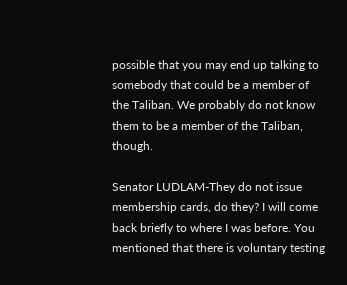possible that you may end up talking to somebody that could be a member of the Taliban. We probably do not know them to be a member of the Taliban, though.

Senator LUDLAM-They do not issue membership cards, do they? I will come back briefly to where I was before. You mentioned that there is voluntary testing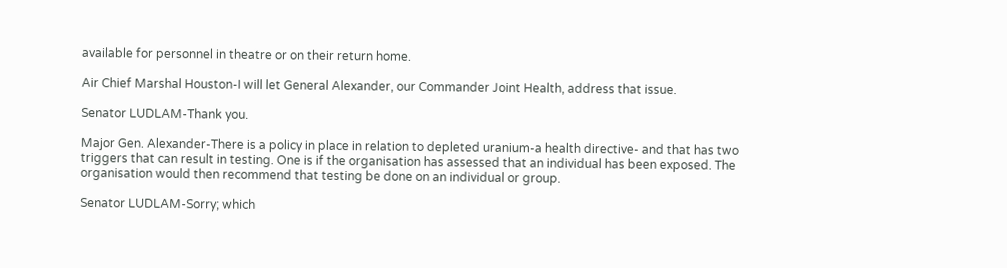available for personnel in theatre or on their return home.

Air Chief Marshal Houston-I will let General Alexander, our Commander Joint Health, address that issue.

Senator LUDLAM-Thank you.

Major Gen. Alexander-There is a policy in place in relation to depleted uranium-a health directive- and that has two triggers that can result in testing. One is if the organisation has assessed that an individual has been exposed. The organisation would then recommend that testing be done on an individual or group.

Senator LUDLAM-Sorry; which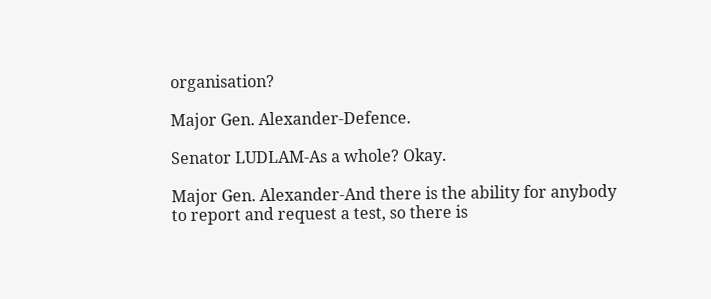organisation?

Major Gen. Alexander-Defence.

Senator LUDLAM-As a whole? Okay.

Major Gen. Alexander-And there is the ability for anybody to report and request a test, so there is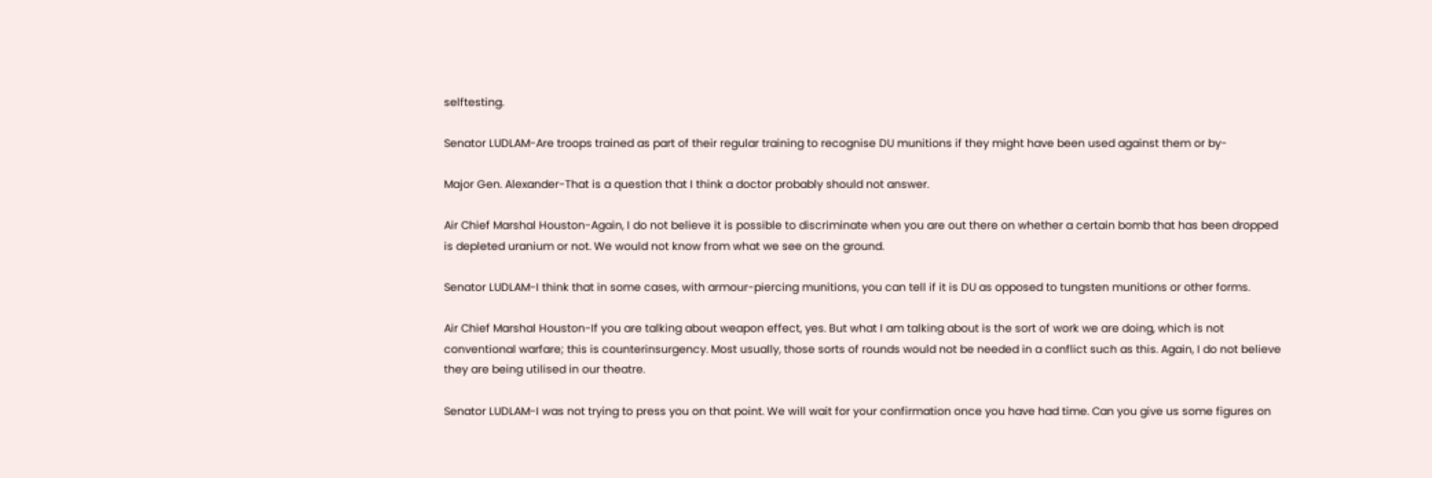selftesting.

Senator LUDLAM-Are troops trained as part of their regular training to recognise DU munitions if they might have been used against them or by-

Major Gen. Alexander-That is a question that I think a doctor probably should not answer.

Air Chief Marshal Houston-Again, I do not believe it is possible to discriminate when you are out there on whether a certain bomb that has been dropped is depleted uranium or not. We would not know from what we see on the ground.

Senator LUDLAM-I think that in some cases, with armour-piercing munitions, you can tell if it is DU as opposed to tungsten munitions or other forms.

Air Chief Marshal Houston-If you are talking about weapon effect, yes. But what I am talking about is the sort of work we are doing, which is not conventional warfare; this is counterinsurgency. Most usually, those sorts of rounds would not be needed in a conflict such as this. Again, I do not believe they are being utilised in our theatre.

Senator LUDLAM-I was not trying to press you on that point. We will wait for your confirmation once you have had time. Can you give us some figures on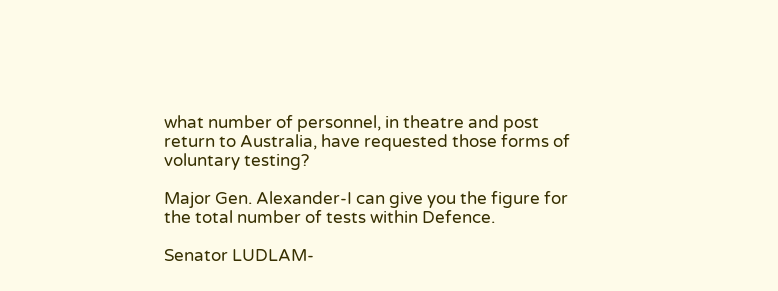what number of personnel, in theatre and post return to Australia, have requested those forms of voluntary testing?

Major Gen. Alexander-I can give you the figure for the total number of tests within Defence.

Senator LUDLAM-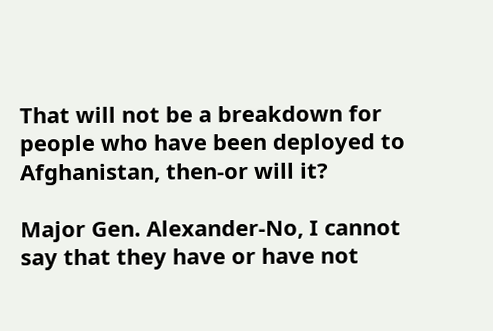That will not be a breakdown for people who have been deployed to Afghanistan, then-or will it?

Major Gen. Alexander-No, I cannot say that they have or have not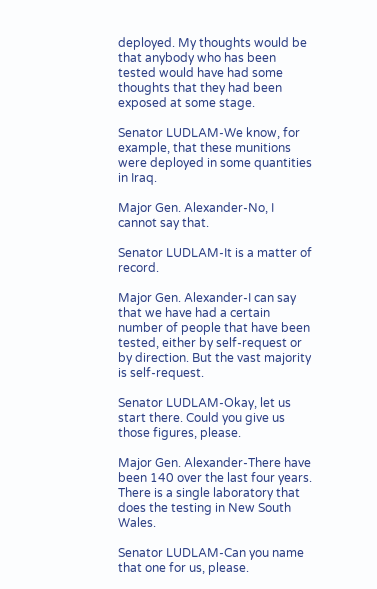deployed. My thoughts would be that anybody who has been tested would have had some thoughts that they had been exposed at some stage.

Senator LUDLAM-We know, for example, that these munitions were deployed in some quantities in Iraq.

Major Gen. Alexander-No, I cannot say that.

Senator LUDLAM-It is a matter of record.

Major Gen. Alexander-I can say that we have had a certain number of people that have been tested, either by self-request or by direction. But the vast majority is self-request.

Senator LUDLAM-Okay, let us start there. Could you give us those figures, please.

Major Gen. Alexander-There have been 140 over the last four years. There is a single laboratory that does the testing in New South Wales.

Senator LUDLAM-Can you name that one for us, please.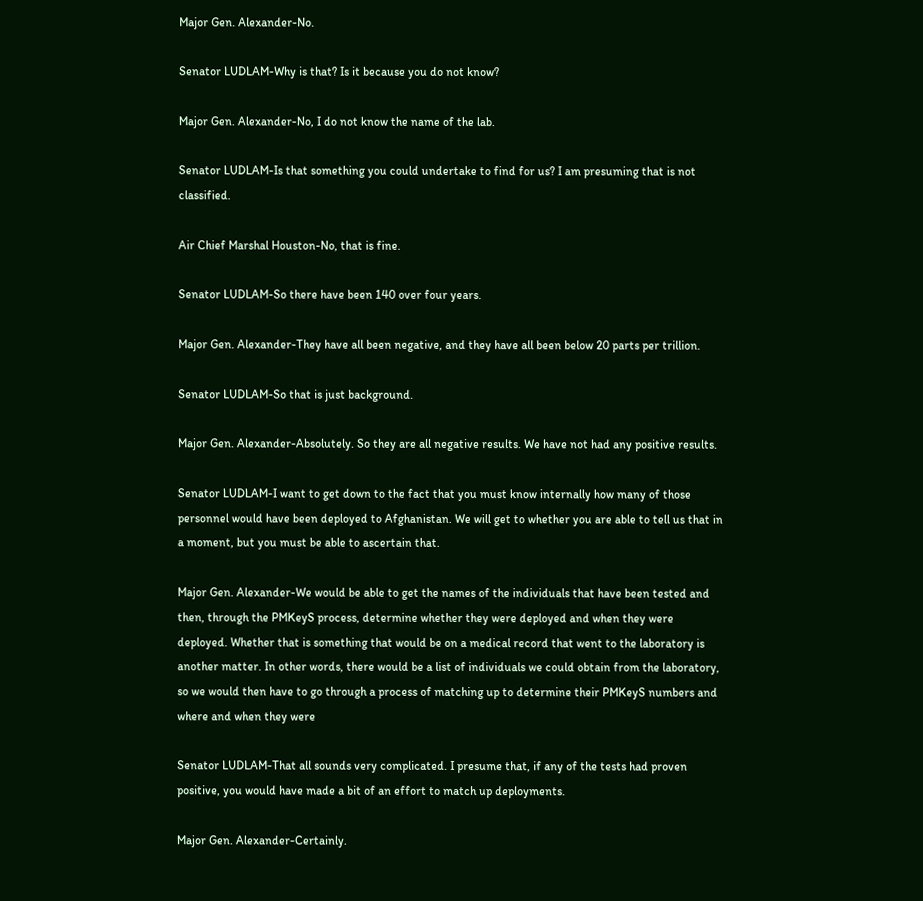Major Gen. Alexander-No.

Senator LUDLAM-Why is that? Is it because you do not know?

Major Gen. Alexander-No, I do not know the name of the lab.

Senator LUDLAM-Is that something you could undertake to find for us? I am presuming that is not classified.

Air Chief Marshal Houston-No, that is fine.

Senator LUDLAM-So there have been 140 over four years.

Major Gen. Alexander-They have all been negative, and they have all been below 20 parts per trillion.

Senator LUDLAM-So that is just background.

Major Gen. Alexander-Absolutely. So they are all negative results. We have not had any positive results.

Senator LUDLAM-I want to get down to the fact that you must know internally how many of those personnel would have been deployed to Afghanistan. We will get to whether you are able to tell us that in a moment, but you must be able to ascertain that.

Major Gen. Alexander-We would be able to get the names of the individuals that have been tested and then, through the PMKeyS process, determine whether they were deployed and when they were deployed. Whether that is something that would be on a medical record that went to the laboratory is another matter. In other words, there would be a list of individuals we could obtain from the laboratory, so we would then have to go through a process of matching up to determine their PMKeyS numbers and where and when they were

Senator LUDLAM-That all sounds very complicated. I presume that, if any of the tests had proven positive, you would have made a bit of an effort to match up deployments.

Major Gen. Alexander-Certainly.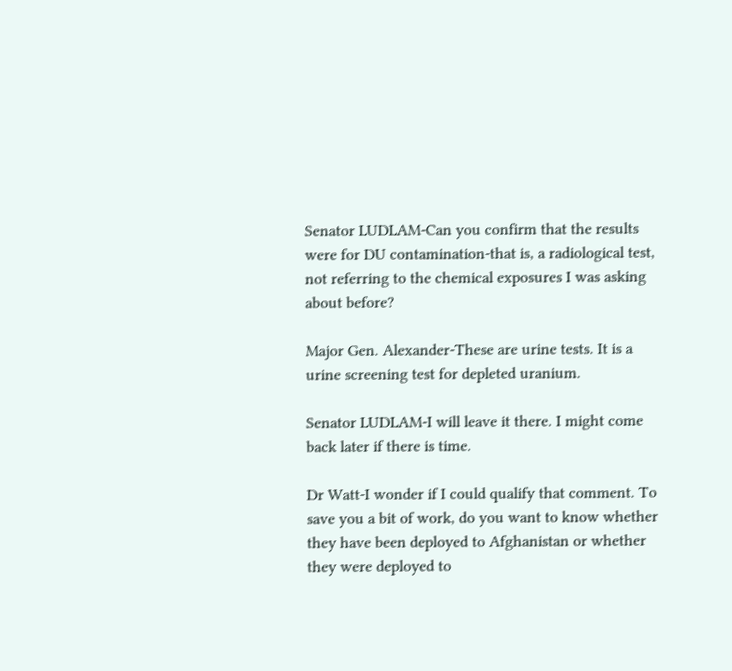Senator LUDLAM-Can you confirm that the results were for DU contamination-that is, a radiological test, not referring to the chemical exposures I was asking about before?

Major Gen. Alexander-These are urine tests. It is a urine screening test for depleted uranium.

Senator LUDLAM-I will leave it there. I might come back later if there is time.

Dr Watt-I wonder if I could qualify that comment. To save you a bit of work, do you want to know whether they have been deployed to Afghanistan or whether they were deployed to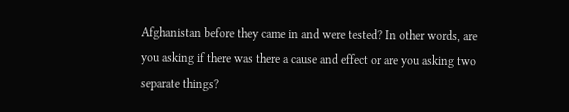Afghanistan before they came in and were tested? In other words, are you asking if there was there a cause and effect or are you asking two separate things?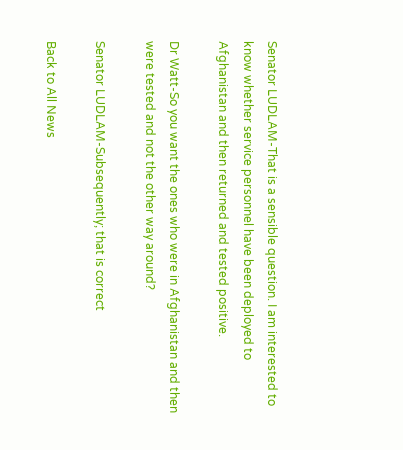Senator LUDLAM-That is a sensible question. I am interested to know whether service personnel have been deployed to Afghanistan and then returned and tested positive.

Dr Watt-So you want the ones who were in Afghanistan and then were tested and not the other way around?

Senator LUDLAM-Subsequently; that is correct

Back to All News